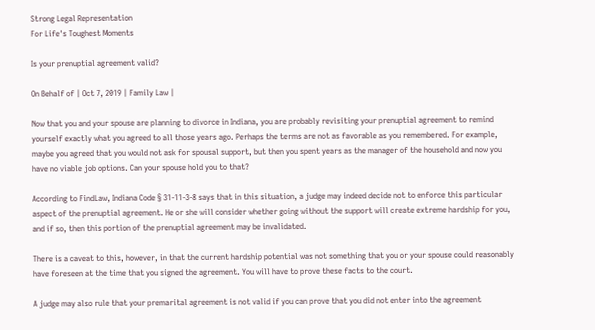Strong Legal Representation
For Life's Toughest Moments

Is your prenuptial agreement valid?

On Behalf of | Oct 7, 2019 | Family Law |

Now that you and your spouse are planning to divorce in Indiana, you are probably revisiting your prenuptial agreement to remind yourself exactly what you agreed to all those years ago. Perhaps the terms are not as favorable as you remembered. For example, maybe you agreed that you would not ask for spousal support, but then you spent years as the manager of the household and now you have no viable job options. Can your spouse hold you to that?

According to FindLaw, Indiana Code § 31-11-3-8 says that in this situation, a judge may indeed decide not to enforce this particular aspect of the prenuptial agreement. He or she will consider whether going without the support will create extreme hardship for you, and if so, then this portion of the prenuptial agreement may be invalidated.

There is a caveat to this, however, in that the current hardship potential was not something that you or your spouse could reasonably have foreseen at the time that you signed the agreement. You will have to prove these facts to the court.

A judge may also rule that your premarital agreement is not valid if you can prove that you did not enter into the agreement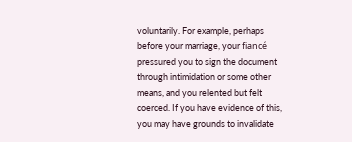voluntarily. For example, perhaps before your marriage, your fiancé pressured you to sign the document through intimidation or some other means, and you relented but felt coerced. If you have evidence of this, you may have grounds to invalidate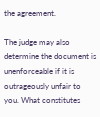the agreement.

The judge may also determine the document is unenforceable if it is outrageously unfair to you. What constitutes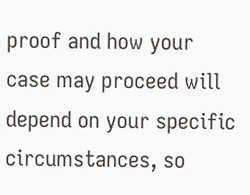proof and how your case may proceed will depend on your specific circumstances, so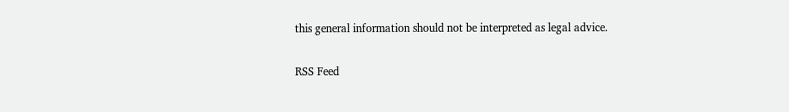this general information should not be interpreted as legal advice.

RSS Feed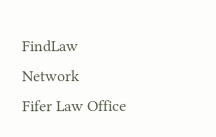FindLaw Network
Fifer Law Office